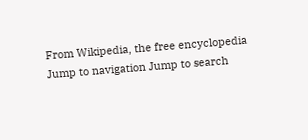From Wikipedia, the free encyclopedia
Jump to navigation Jump to search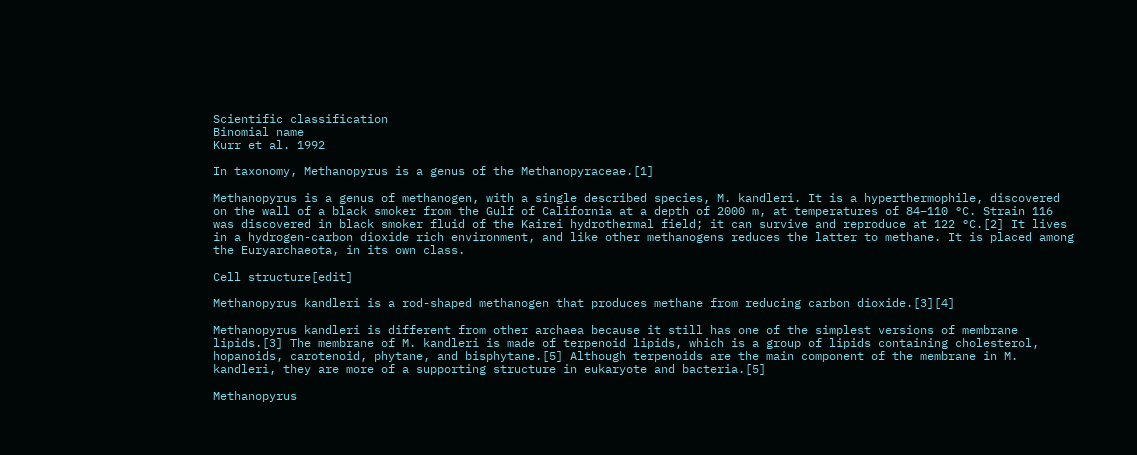Scientific classification
Binomial name
Kurr et al. 1992

In taxonomy, Methanopyrus is a genus of the Methanopyraceae.[1]

Methanopyrus is a genus of methanogen, with a single described species, M. kandleri. It is a hyperthermophile, discovered on the wall of a black smoker from the Gulf of California at a depth of 2000 m, at temperatures of 84–110 °C. Strain 116 was discovered in black smoker fluid of the Kairei hydrothermal field; it can survive and reproduce at 122 °C.[2] It lives in a hydrogen-carbon dioxide rich environment, and like other methanogens reduces the latter to methane. It is placed among the Euryarchaeota, in its own class.

Cell structure[edit]

Methanopyrus kandleri is a rod-shaped methanogen that produces methane from reducing carbon dioxide.[3][4]

Methanopyrus kandleri is different from other archaea because it still has one of the simplest versions of membrane lipids.[3] The membrane of M. kandleri is made of terpenoid lipids, which is a group of lipids containing cholesterol, hopanoids, carotenoid, phytane, and bisphytane.[5] Although terpenoids are the main component of the membrane in M. kandleri, they are more of a supporting structure in eukaryote and bacteria.[5]

Methanopyrus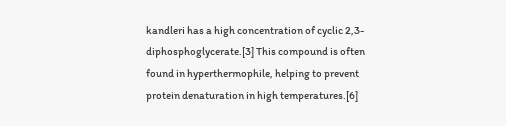kandleri has a high concentration of cyclic 2,3-diphosphoglycerate.[3] This compound is often found in hyperthermophile, helping to prevent protein denaturation in high temperatures.[6]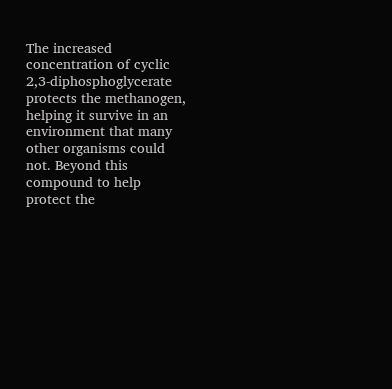The increased concentration of cyclic 2,3-diphosphoglycerate protects the methanogen, helping it survive in an environment that many other organisms could not. Beyond this compound to help protect the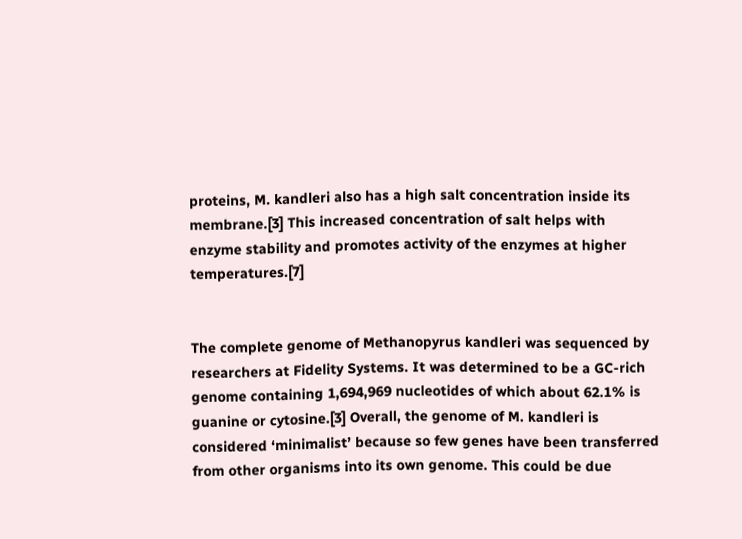proteins, M. kandleri also has a high salt concentration inside its membrane.[3] This increased concentration of salt helps with enzyme stability and promotes activity of the enzymes at higher temperatures.[7]


The complete genome of Methanopyrus kandleri was sequenced by researchers at Fidelity Systems. It was determined to be a GC-rich genome containing 1,694,969 nucleotides of which about 62.1% is guanine or cytosine.[3] Overall, the genome of M. kandleri is considered ‘minimalist’ because so few genes have been transferred from other organisms into its own genome. This could be due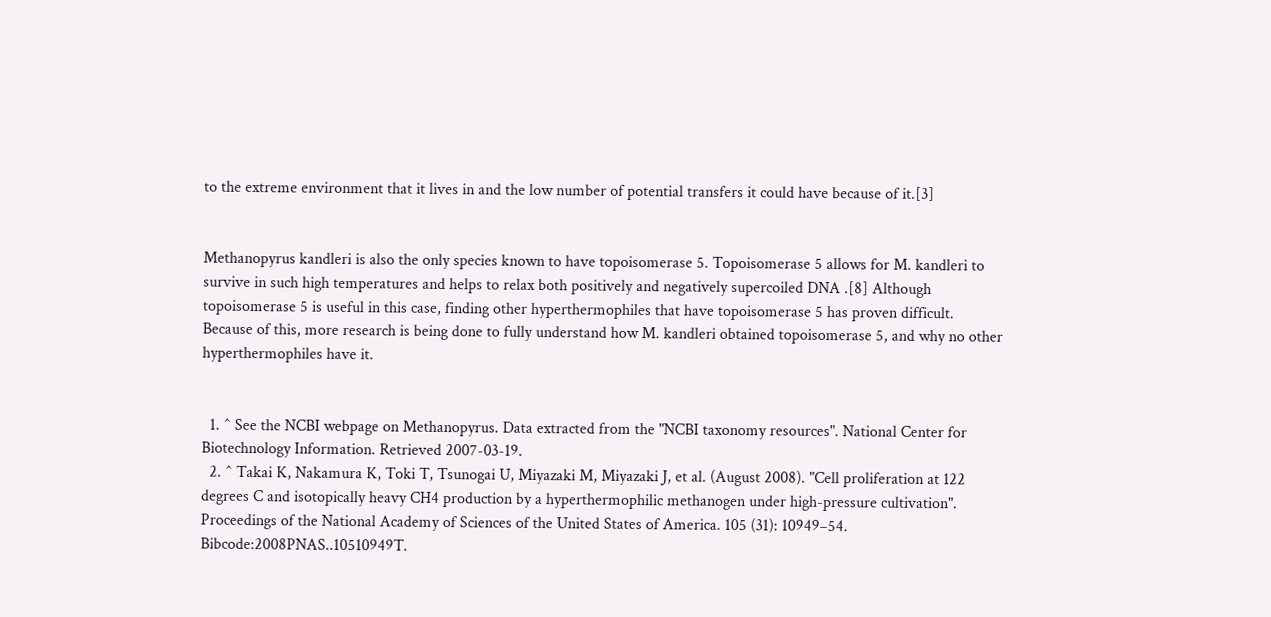to the extreme environment that it lives in and the low number of potential transfers it could have because of it.[3]


Methanopyrus kandleri is also the only species known to have topoisomerase 5. Topoisomerase 5 allows for M. kandleri to survive in such high temperatures and helps to relax both positively and negatively supercoiled DNA .[8] Although topoisomerase 5 is useful in this case, finding other hyperthermophiles that have topoisomerase 5 has proven difficult. Because of this, more research is being done to fully understand how M. kandleri obtained topoisomerase 5, and why no other hyperthermophiles have it.


  1. ^ See the NCBI webpage on Methanopyrus. Data extracted from the "NCBI taxonomy resources". National Center for Biotechnology Information. Retrieved 2007-03-19.
  2. ^ Takai K, Nakamura K, Toki T, Tsunogai U, Miyazaki M, Miyazaki J, et al. (August 2008). "Cell proliferation at 122 degrees C and isotopically heavy CH4 production by a hyperthermophilic methanogen under high-pressure cultivation". Proceedings of the National Academy of Sciences of the United States of America. 105 (31): 10949–54. Bibcode:2008PNAS..10510949T.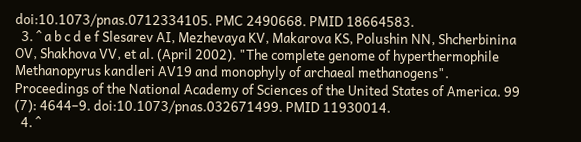doi:10.1073/pnas.0712334105. PMC 2490668. PMID 18664583.
  3. ^ a b c d e f Slesarev AI, Mezhevaya KV, Makarova KS, Polushin NN, Shcherbinina OV, Shakhova VV, et al. (April 2002). "The complete genome of hyperthermophile Methanopyrus kandleri AV19 and monophyly of archaeal methanogens". Proceedings of the National Academy of Sciences of the United States of America. 99 (7): 4644–9. doi:10.1073/pnas.032671499. PMID 11930014.
  4. ^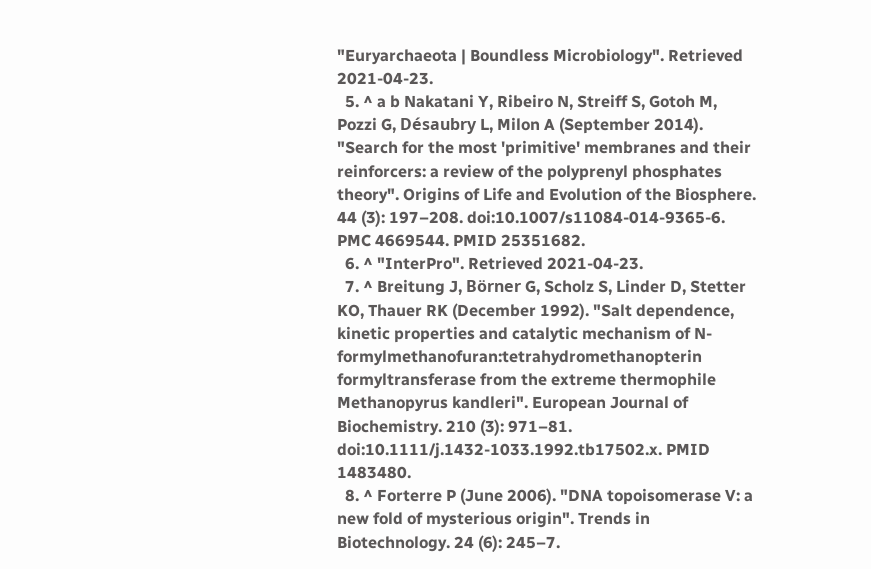"Euryarchaeota | Boundless Microbiology". Retrieved 2021-04-23.
  5. ^ a b Nakatani Y, Ribeiro N, Streiff S, Gotoh M, Pozzi G, Désaubry L, Milon A (September 2014). "Search for the most 'primitive' membranes and their reinforcers: a review of the polyprenyl phosphates theory". Origins of Life and Evolution of the Biosphere. 44 (3): 197–208. doi:10.1007/s11084-014-9365-6. PMC 4669544. PMID 25351682.
  6. ^ "InterPro". Retrieved 2021-04-23.
  7. ^ Breitung J, Börner G, Scholz S, Linder D, Stetter KO, Thauer RK (December 1992). "Salt dependence, kinetic properties and catalytic mechanism of N-formylmethanofuran:tetrahydromethanopterin formyltransferase from the extreme thermophile Methanopyrus kandleri". European Journal of Biochemistry. 210 (3): 971–81. doi:10.1111/j.1432-1033.1992.tb17502.x. PMID 1483480.
  8. ^ Forterre P (June 2006). "DNA topoisomerase V: a new fold of mysterious origin". Trends in Biotechnology. 24 (6): 245–7.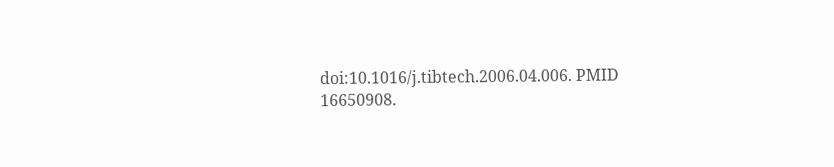doi:10.1016/j.tibtech.2006.04.006. PMID 16650908.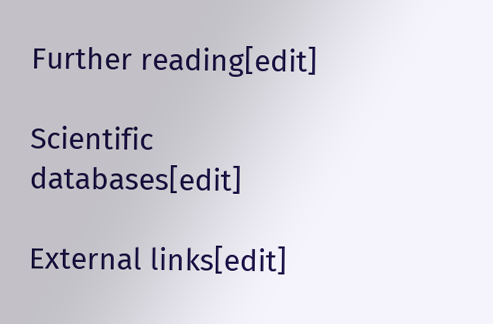Further reading[edit]

Scientific databases[edit]

External links[edit]